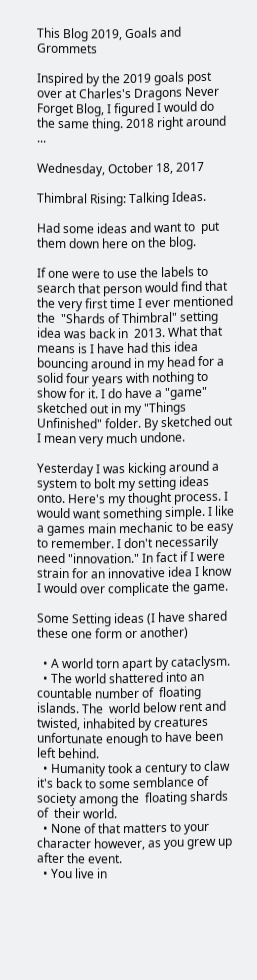This Blog 2019, Goals and Grommets

Inspired by the 2019 goals post over at Charles's Dragons Never Forget Blog, I figured I would do the same thing. 2018 right around ...

Wednesday, October 18, 2017

Thimbral Rising: Talking Ideas.

Had some ideas and want to  put them down here on the blog.

If one were to use the labels to search that person would find that the very first time I ever mentioned the  "Shards of Thimbral" setting idea was back in  2013. What that means is I have had this idea bouncing around in my head for a solid four years with nothing to show for it. I do have a "game" sketched out in my "Things Unfinished" folder. By sketched out I mean very much undone.

Yesterday I was kicking around a system to bolt my setting ideas onto. Here's my thought process. I would want something simple. I like a games main mechanic to be easy to remember. I don't necessarily need "innovation." In fact if I were strain for an innovative idea I know I would over complicate the game.

Some Setting ideas (I have shared these one form or another)

  • A world torn apart by cataclysm.
  • The world shattered into an countable number of  floating islands. The  world below rent and twisted, inhabited by creatures unfortunate enough to have been left behind.
  • Humanity took a century to claw it's back to some semblance of  society among the  floating shards of  their world.
  • None of that matters to your character however, as you grew up after the event.
  • You live in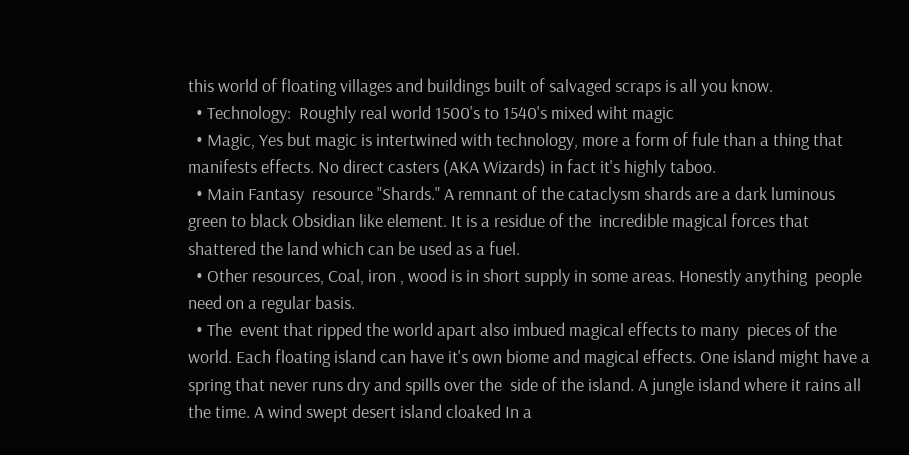this world of floating villages and buildings built of salvaged scraps is all you know.
  • Technology:  Roughly real world 1500's to 1540's mixed wiht magic
  • Magic, Yes but magic is intertwined with technology, more a form of fule than a thing that manifests effects. No direct casters (AKA Wizards) in fact it's highly taboo.
  • Main Fantasy  resource "Shards." A remnant of the cataclysm shards are a dark luminous green to black Obsidian like element. It is a residue of the  incredible magical forces that shattered the land which can be used as a fuel.
  • Other resources, Coal, iron , wood is in short supply in some areas. Honestly anything  people need on a regular basis.
  • The  event that ripped the world apart also imbued magical effects to many  pieces of the world. Each floating island can have it's own biome and magical effects. One island might have a spring that never runs dry and spills over the  side of the island. A jungle island where it rains all the time. A wind swept desert island cloaked In a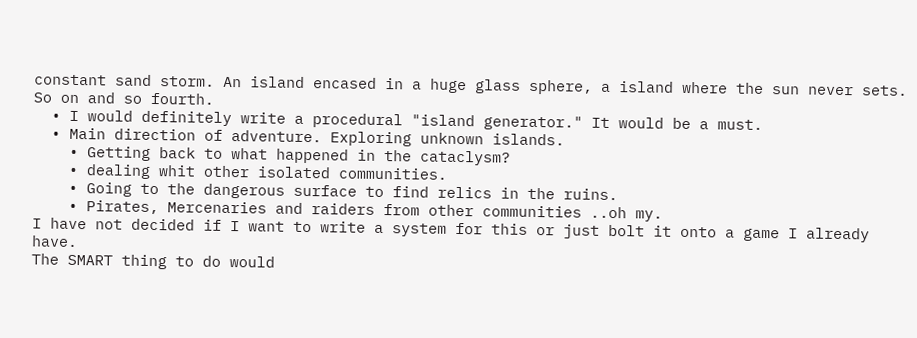constant sand storm. An island encased in a huge glass sphere, a island where the sun never sets. So on and so fourth.
  • I would definitely write a procedural "island generator." It would be a must.
  • Main direction of adventure. Exploring unknown islands.
    • Getting back to what happened in the cataclysm?
    • dealing whit other isolated communities.
    • Going to the dangerous surface to find relics in the ruins.
    • Pirates, Mercenaries and raiders from other communities ..oh my.
I have not decided if I want to write a system for this or just bolt it onto a game I already have.
The SMART thing to do would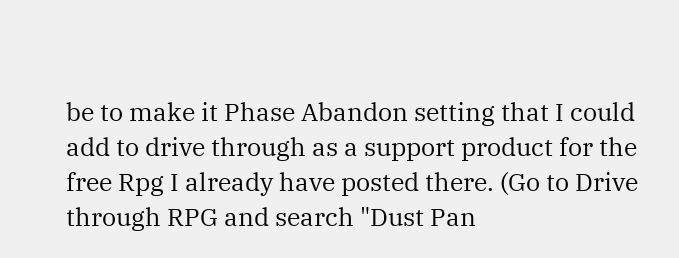be to make it Phase Abandon setting that I could add to drive through as a support product for the free Rpg I already have posted there. (Go to Drive through RPG and search "Dust Pan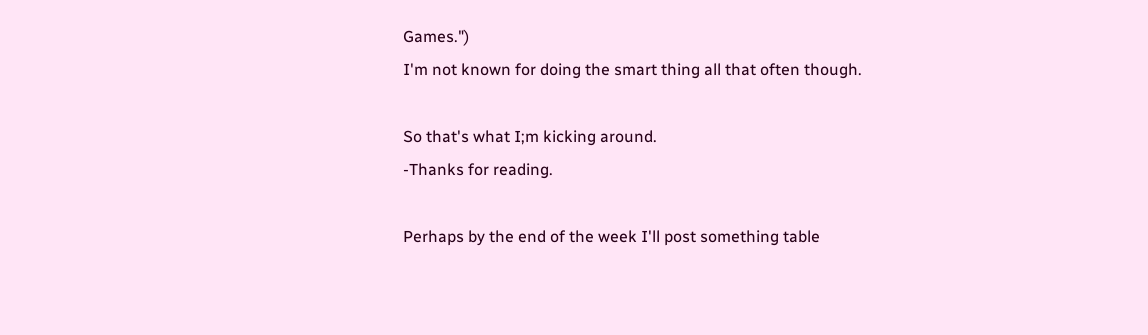Games.")
I'm not known for doing the smart thing all that often though.

So that's what I;m kicking around.
-Thanks for reading.

Perhaps by the end of the week I'll post something table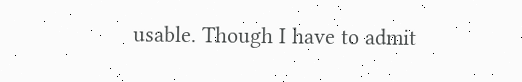usable. Though I have to admit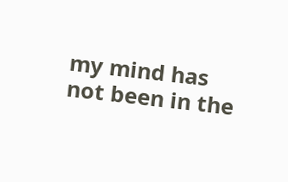my mind has not been in the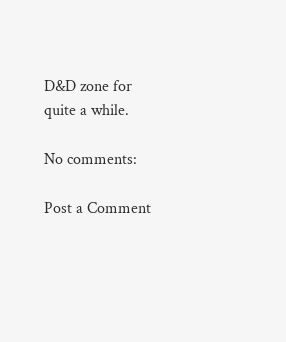D&D zone for quite a while.

No comments:

Post a Comment